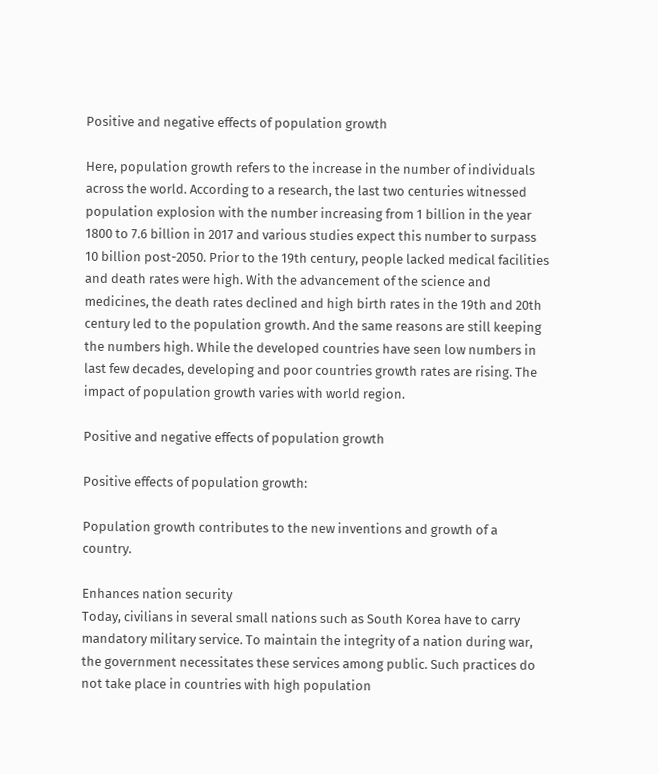Positive and negative effects of population growth

Here, population growth refers to the increase in the number of individuals across the world. According to a research, the last two centuries witnessed population explosion with the number increasing from 1 billion in the year 1800 to 7.6 billion in 2017 and various studies expect this number to surpass 10 billion post-2050. Prior to the 19th century, people lacked medical facilities and death rates were high. With the advancement of the science and medicines, the death rates declined and high birth rates in the 19th and 20th century led to the population growth. And the same reasons are still keeping the numbers high. While the developed countries have seen low numbers in last few decades, developing and poor countries growth rates are rising. The impact of population growth varies with world region.

Positive and negative effects of population growth

Positive effects of population growth:

Population growth contributes to the new inventions and growth of a country.

Enhances nation security
Today, civilians in several small nations such as South Korea have to carry mandatory military service. To maintain the integrity of a nation during war, the government necessitates these services among public. Such practices do not take place in countries with high population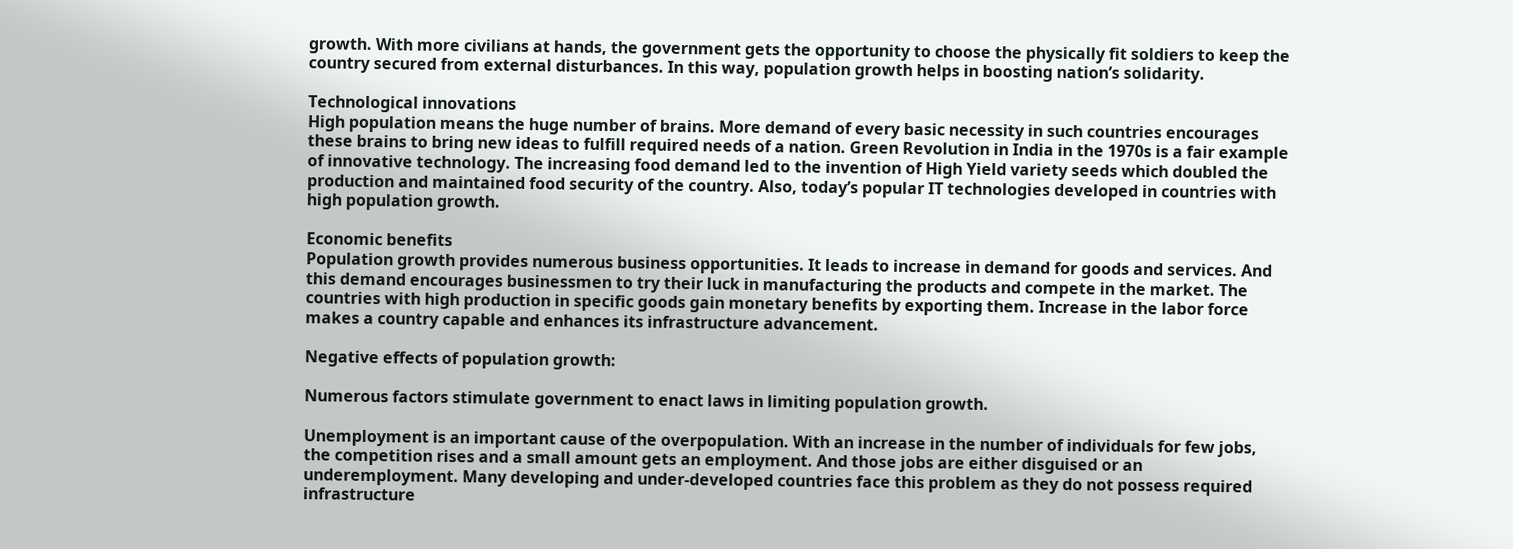growth. With more civilians at hands, the government gets the opportunity to choose the physically fit soldiers to keep the country secured from external disturbances. In this way, population growth helps in boosting nation’s solidarity.

Technological innovations
High population means the huge number of brains. More demand of every basic necessity in such countries encourages these brains to bring new ideas to fulfill required needs of a nation. Green Revolution in India in the 1970s is a fair example of innovative technology. The increasing food demand led to the invention of High Yield variety seeds which doubled the production and maintained food security of the country. Also, today’s popular IT technologies developed in countries with high population growth.

Economic benefits
Population growth provides numerous business opportunities. It leads to increase in demand for goods and services. And this demand encourages businessmen to try their luck in manufacturing the products and compete in the market. The countries with high production in specific goods gain monetary benefits by exporting them. Increase in the labor force makes a country capable and enhances its infrastructure advancement.

Negative effects of population growth:

Numerous factors stimulate government to enact laws in limiting population growth.

Unemployment is an important cause of the overpopulation. With an increase in the number of individuals for few jobs, the competition rises and a small amount gets an employment. And those jobs are either disguised or an underemployment. Many developing and under-developed countries face this problem as they do not possess required infrastructure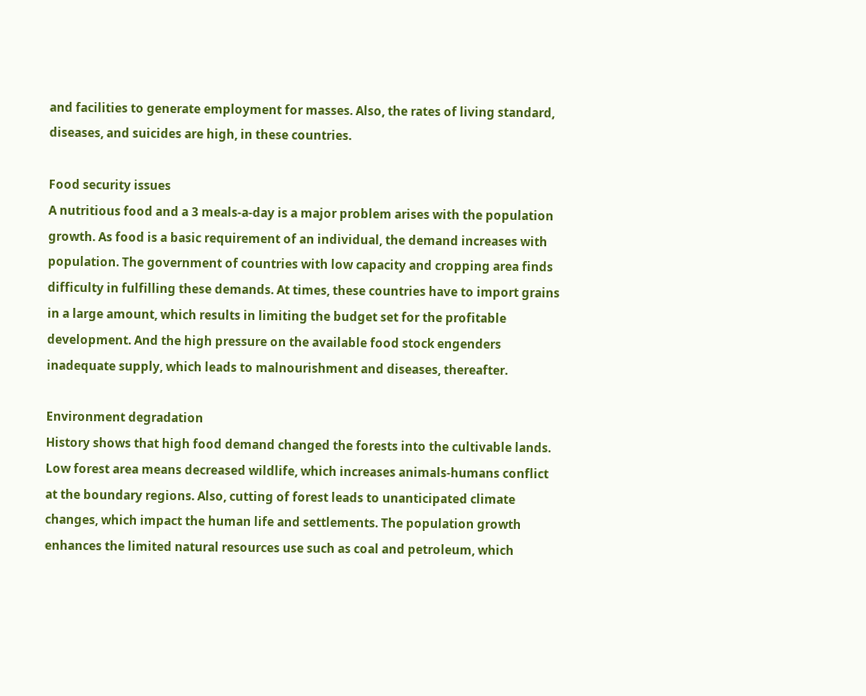and facilities to generate employment for masses. Also, the rates of living standard, diseases, and suicides are high, in these countries.

Food security issues
A nutritious food and a 3 meals-a-day is a major problem arises with the population growth. As food is a basic requirement of an individual, the demand increases with population. The government of countries with low capacity and cropping area finds difficulty in fulfilling these demands. At times, these countries have to import grains in a large amount, which results in limiting the budget set for the profitable development. And the high pressure on the available food stock engenders inadequate supply, which leads to malnourishment and diseases, thereafter.

Environment degradation
History shows that high food demand changed the forests into the cultivable lands. Low forest area means decreased wildlife, which increases animals-humans conflict at the boundary regions. Also, cutting of forest leads to unanticipated climate changes, which impact the human life and settlements. The population growth enhances the limited natural resources use such as coal and petroleum, which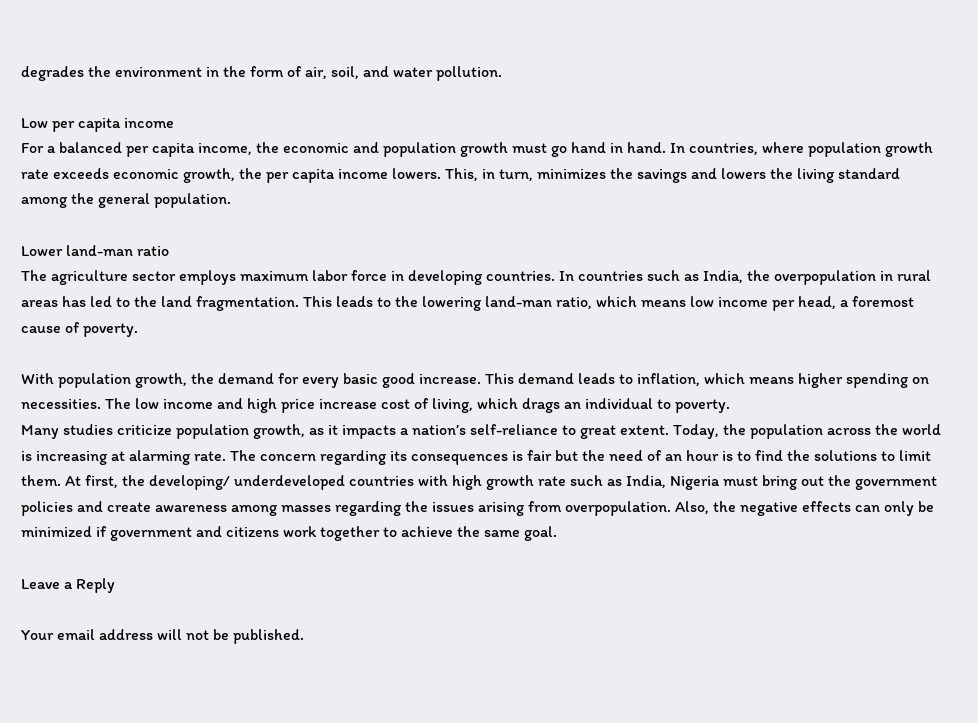degrades the environment in the form of air, soil, and water pollution.

Low per capita income
For a balanced per capita income, the economic and population growth must go hand in hand. In countries, where population growth rate exceeds economic growth, the per capita income lowers. This, in turn, minimizes the savings and lowers the living standard among the general population.

Lower land-man ratio
The agriculture sector employs maximum labor force in developing countries. In countries such as India, the overpopulation in rural areas has led to the land fragmentation. This leads to the lowering land-man ratio, which means low income per head, a foremost cause of poverty.

With population growth, the demand for every basic good increase. This demand leads to inflation, which means higher spending on necessities. The low income and high price increase cost of living, which drags an individual to poverty.
Many studies criticize population growth, as it impacts a nation’s self-reliance to great extent. Today, the population across the world is increasing at alarming rate. The concern regarding its consequences is fair but the need of an hour is to find the solutions to limit them. At first, the developing/ underdeveloped countries with high growth rate such as India, Nigeria must bring out the government policies and create awareness among masses regarding the issues arising from overpopulation. Also, the negative effects can only be minimized if government and citizens work together to achieve the same goal.

Leave a Reply

Your email address will not be published.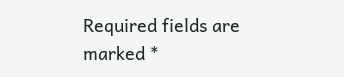Required fields are marked *